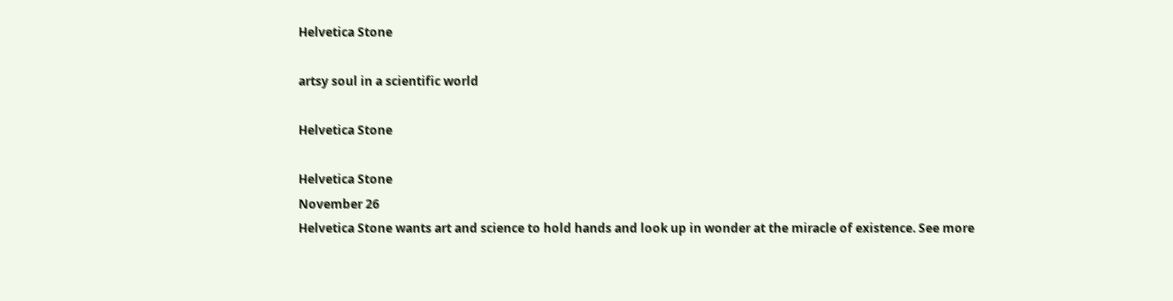Helvetica Stone

artsy soul in a scientific world

Helvetica Stone

Helvetica Stone
November 26
Helvetica Stone wants art and science to hold hands and look up in wonder at the miracle of existence. See more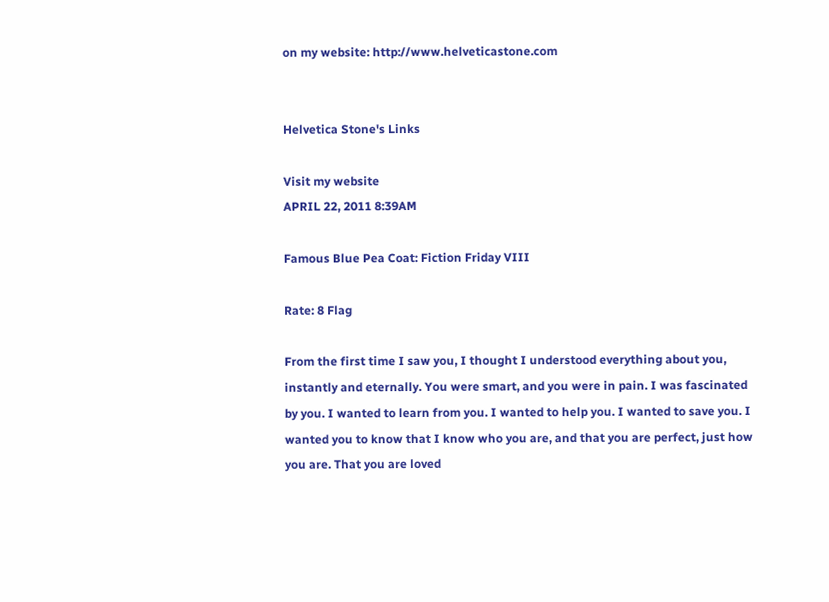on my website: http://www.helveticastone.com


Helvetica Stone's Links

Visit my website
APRIL 22, 2011 8:39AM

Famous Blue Pea Coat: Fiction Friday VIII

Rate: 8 Flag

From the first time I saw you, I thought I understood everything about you, instantly and eternally. You were smart, and you were in pain. I was fascinated by you. I wanted to learn from you. I wanted to help you. I wanted to save you. I wanted you to know that I know who you are, and that you are perfect, just how you are. That you are loved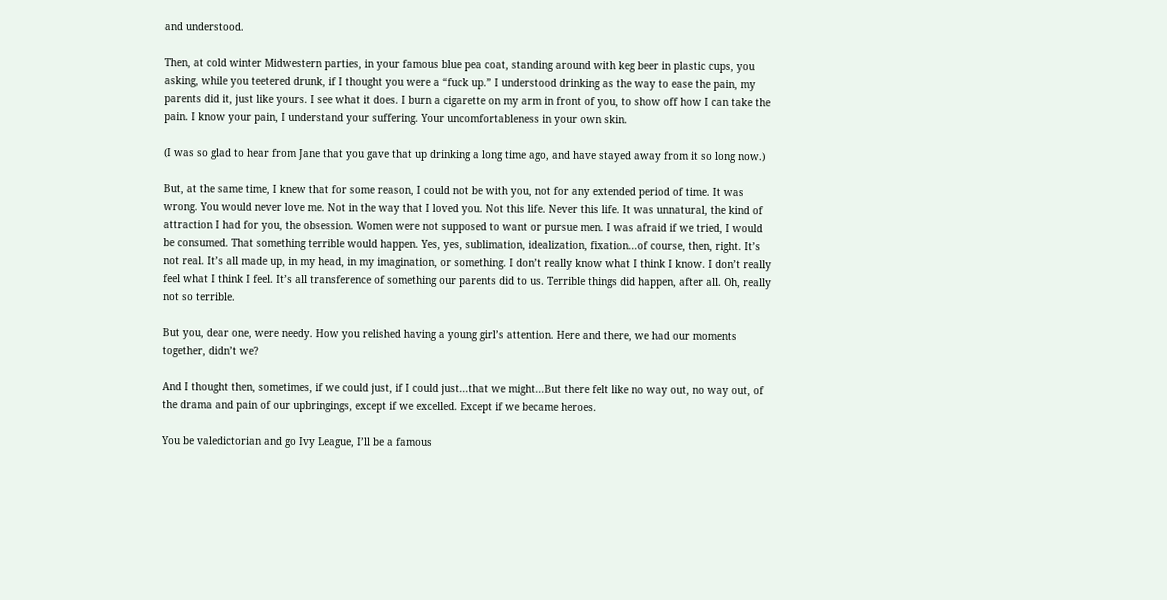and understood.

Then, at cold winter Midwestern parties, in your famous blue pea coat, standing around with keg beer in plastic cups, you asking, while you teetered drunk, if I thought you were a “fuck up.” I understood drinking as the way to ease the pain, my parents did it, just like yours. I see what it does. I burn a cigarette on my arm in front of you, to show off how I can take the pain. I know your pain, I understand your suffering. Your uncomfortableness in your own skin.

(I was so glad to hear from Jane that you gave that up drinking a long time ago, and have stayed away from it so long now.)

But, at the same time, I knew that for some reason, I could not be with you, not for any extended period of time. It was wrong. You would never love me. Not in the way that I loved you. Not this life. Never this life. It was unnatural, the kind of attraction I had for you, the obsession. Women were not supposed to want or pursue men. I was afraid if we tried, I would be consumed. That something terrible would happen. Yes, yes, sublimation, idealization, fixation...of course, then, right. It’s not real. It’s all made up, in my head, in my imagination, or something. I don’t really know what I think I know. I don’t really feel what I think I feel. It’s all transference of something our parents did to us. Terrible things did happen, after all. Oh, really not so terrible.

But you, dear one, were needy. How you relished having a young girl’s attention. Here and there, we had our moments together, didn’t we?

And I thought then, sometimes, if we could just, if I could just...that we might...But there felt like no way out, no way out, of the drama and pain of our upbringings, except if we excelled. Except if we became heroes.

You be valedictorian and go Ivy League, I’ll be a famous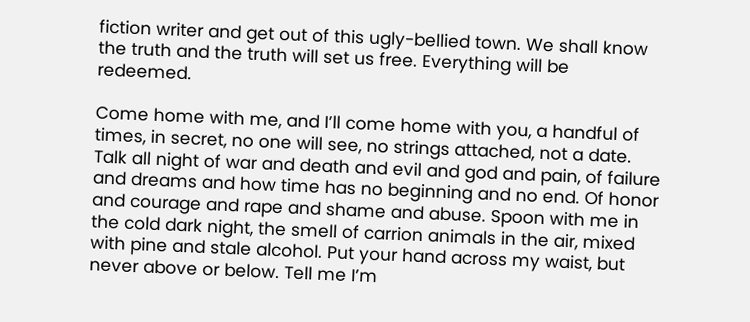fiction writer and get out of this ugly-bellied town. We shall know the truth and the truth will set us free. Everything will be redeemed.

Come home with me, and I’ll come home with you, a handful of times, in secret, no one will see, no strings attached, not a date. Talk all night of war and death and evil and god and pain, of failure and dreams and how time has no beginning and no end. Of honor and courage and rape and shame and abuse. Spoon with me in the cold dark night, the smell of carrion animals in the air, mixed with pine and stale alcohol. Put your hand across my waist, but never above or below. Tell me I’m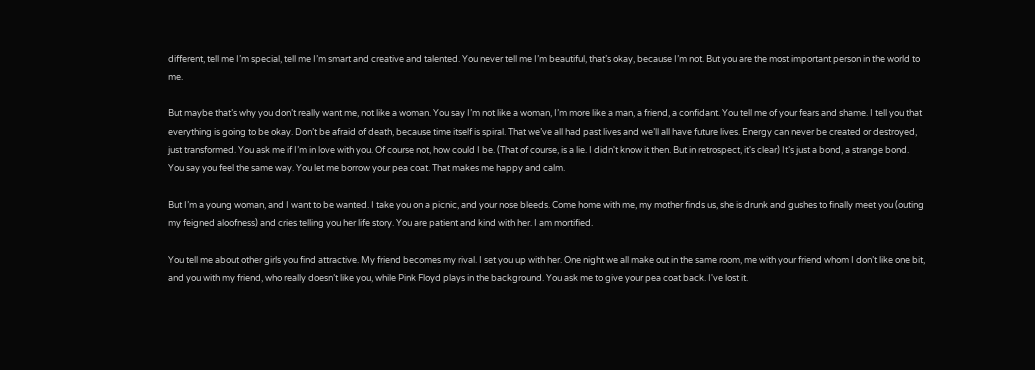different, tell me I’m special, tell me I’m smart and creative and talented. You never tell me I’m beautiful, that’s okay, because I’m not. But you are the most important person in the world to me.

But maybe that’s why you don’t really want me, not like a woman. You say I’m not like a woman, I’m more like a man, a friend, a confidant. You tell me of your fears and shame. I tell you that everything is going to be okay. Don’t be afraid of death, because time itself is spiral. That we’ve all had past lives and we’ll all have future lives. Energy can never be created or destroyed, just transformed. You ask me if I’m in love with you. Of course not, how could I be. (That of course, is a lie. I didn't know it then. But in retrospect, it's clear) It’s just a bond, a strange bond. You say you feel the same way. You let me borrow your pea coat. That makes me happy and calm.

But I’m a young woman, and I want to be wanted. I take you on a picnic, and your nose bleeds. Come home with me, my mother finds us, she is drunk and gushes to finally meet you (outing my feigned aloofness) and cries telling you her life story. You are patient and kind with her. I am mortified.

You tell me about other girls you find attractive. My friend becomes my rival. I set you up with her. One night we all make out in the same room, me with your friend whom I don’t like one bit, and you with my friend, who really doesn’t like you, while Pink Floyd plays in the background. You ask me to give your pea coat back. I've lost it.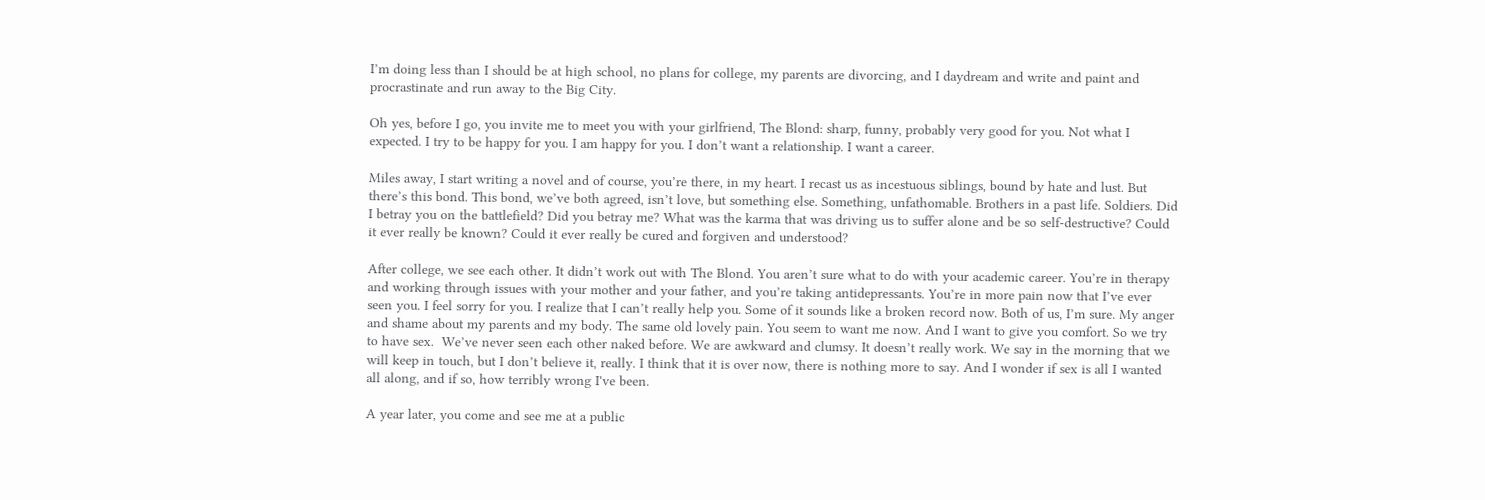I’m doing less than I should be at high school, no plans for college, my parents are divorcing, and I daydream and write and paint and procrastinate and run away to the Big City.

Oh yes, before I go, you invite me to meet you with your girlfriend, The Blond: sharp, funny, probably very good for you. Not what I expected. I try to be happy for you. I am happy for you. I don’t want a relationship. I want a career.

Miles away, I start writing a novel and of course, you’re there, in my heart. I recast us as incestuous siblings, bound by hate and lust. But there’s this bond. This bond, we’ve both agreed, isn’t love, but something else. Something, unfathomable. Brothers in a past life. Soldiers. Did I betray you on the battlefield? Did you betray me? What was the karma that was driving us to suffer alone and be so self-destructive? Could it ever really be known? Could it ever really be cured and forgiven and understood?

After college, we see each other. It didn’t work out with The Blond. You aren’t sure what to do with your academic career. You’re in therapy and working through issues with your mother and your father, and you’re taking antidepressants. You’re in more pain now that I’ve ever seen you. I feel sorry for you. I realize that I can’t really help you. Some of it sounds like a broken record now. Both of us, I’m sure. My anger and shame about my parents and my body. The same old lovely pain. You seem to want me now. And I want to give you comfort. So we try to have sex.  We’ve never seen each other naked before. We are awkward and clumsy. It doesn’t really work. We say in the morning that we will keep in touch, but I don’t believe it, really. I think that it is over now, there is nothing more to say. And I wonder if sex is all I wanted all along, and if so, how terribly wrong I've been.

A year later, you come and see me at a public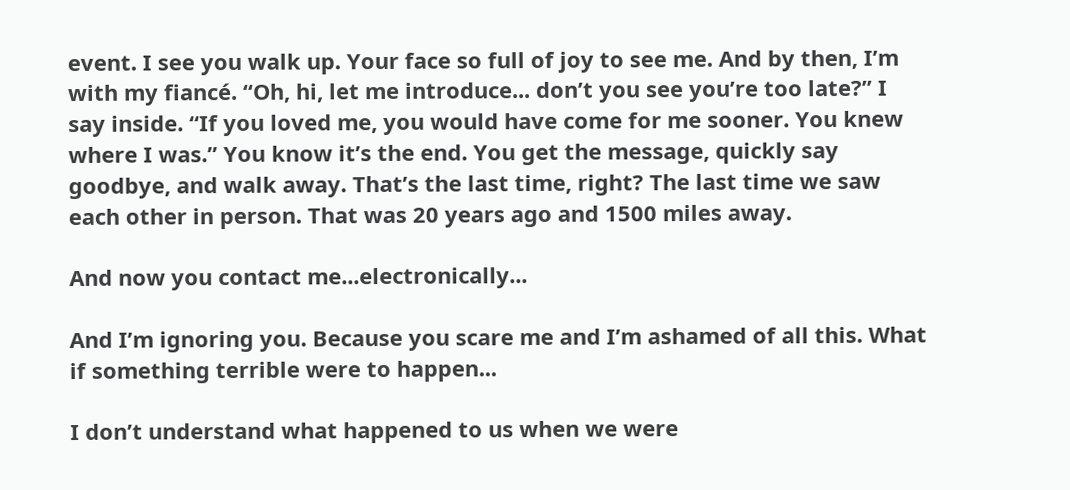event. I see you walk up. Your face so full of joy to see me. And by then, I’m with my fiancé. “Oh, hi, let me introduce... don’t you see you’re too late?” I say inside. “If you loved me, you would have come for me sooner. You knew where I was.” You know it’s the end. You get the message, quickly say goodbye, and walk away. That’s the last time, right? The last time we saw each other in person. That was 20 years ago and 1500 miles away.

And now you contact me...electronically...

And I’m ignoring you. Because you scare me and I’m ashamed of all this. What if something terrible were to happen...

I don’t understand what happened to us when we were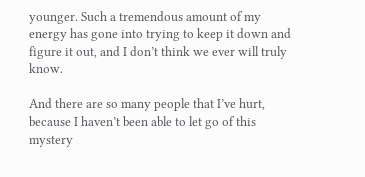younger. Such a tremendous amount of my energy has gone into trying to keep it down and figure it out, and I don’t think we ever will truly know.

And there are so many people that I’ve hurt, because I haven’t been able to let go of this mystery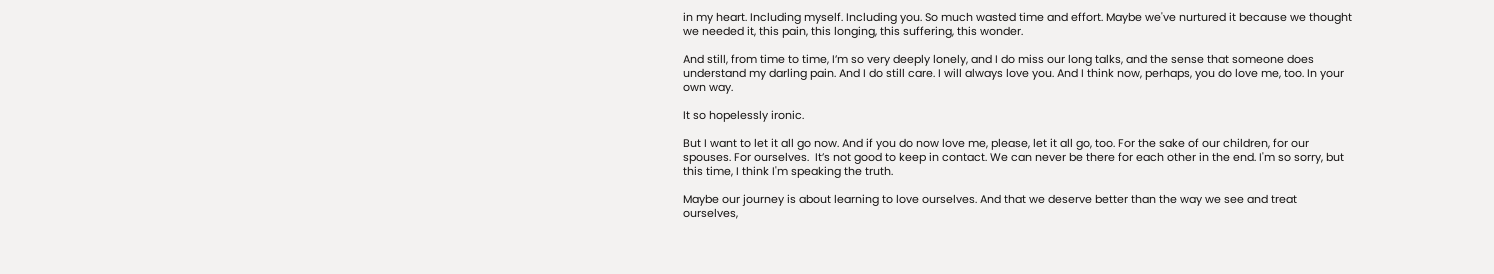in my heart. Including myself. Including you. So much wasted time and effort. Maybe we've nurtured it because we thought we needed it, this pain, this longing, this suffering, this wonder.

And still, from time to time, I’m so very deeply lonely, and I do miss our long talks, and the sense that someone does understand my darling pain. And I do still care. I will always love you. And I think now, perhaps, you do love me, too. In your own way.

It so hopelessly ironic.

But I want to let it all go now. And if you do now love me, please, let it all go, too. For the sake of our children, for our spouses. For ourselves.  It’s not good to keep in contact. We can never be there for each other in the end. I'm so sorry, but this time, I think I'm speaking the truth.

Maybe our journey is about learning to love ourselves. And that we deserve better than the way we see and treat ourselves,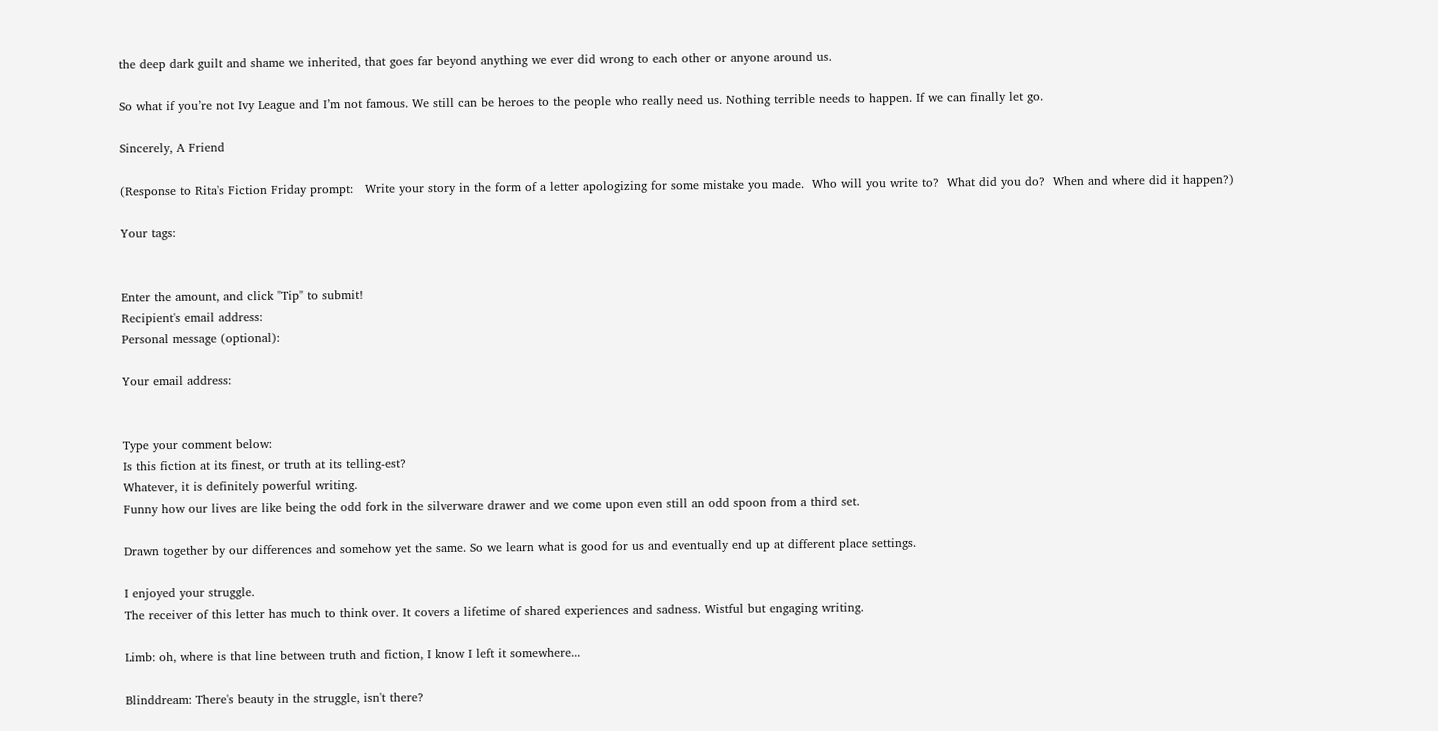the deep dark guilt and shame we inherited, that goes far beyond anything we ever did wrong to each other or anyone around us.

So what if you’re not Ivy League and I’m not famous. We still can be heroes to the people who really need us. Nothing terrible needs to happen. If we can finally let go.

Sincerely, A Friend

(Response to Rita's Fiction Friday prompt:   Write your story in the form of a letter apologizing for some mistake you made.  Who will you write to?  What did you do?  When and where did it happen?)

Your tags:


Enter the amount, and click "Tip" to submit!
Recipient's email address:
Personal message (optional):

Your email address:


Type your comment below:
Is this fiction at its finest, or truth at its telling-est?
Whatever, it is definitely powerful writing.
Funny how our lives are like being the odd fork in the silverware drawer and we come upon even still an odd spoon from a third set.

Drawn together by our differences and somehow yet the same. So we learn what is good for us and eventually end up at different place settings.

I enjoyed your struggle.
The receiver of this letter has much to think over. It covers a lifetime of shared experiences and sadness. Wistful but engaging writing.

Limb: oh, where is that line between truth and fiction, I know I left it somewhere...

Blinddream: There's beauty in the struggle, isn't there?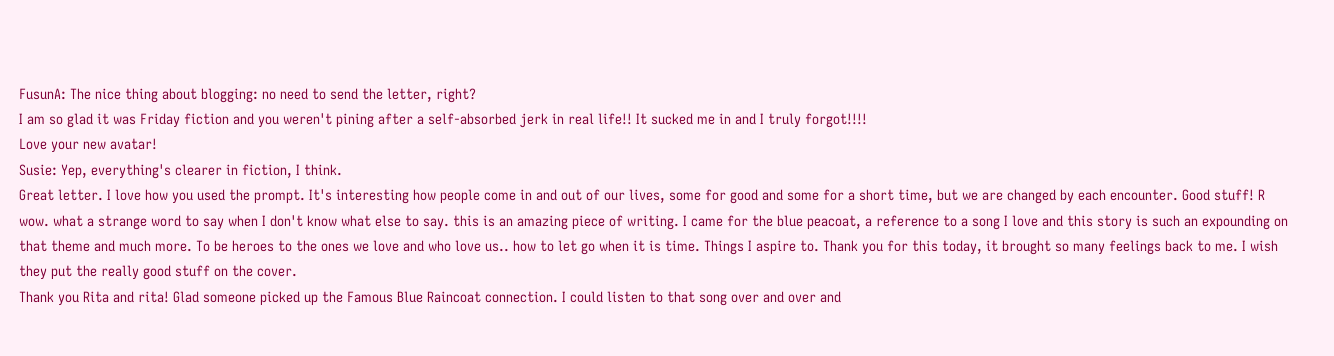FusunA: The nice thing about blogging: no need to send the letter, right?
I am so glad it was Friday fiction and you weren't pining after a self-absorbed jerk in real life!! It sucked me in and I truly forgot!!!!
Love your new avatar!
Susie: Yep, everything's clearer in fiction, I think.
Great letter. I love how you used the prompt. It's interesting how people come in and out of our lives, some for good and some for a short time, but we are changed by each encounter. Good stuff! R
wow. what a strange word to say when I don't know what else to say. this is an amazing piece of writing. I came for the blue peacoat, a reference to a song I love and this story is such an expounding on that theme and much more. To be heroes to the ones we love and who love us.. how to let go when it is time. Things I aspire to. Thank you for this today, it brought so many feelings back to me. I wish they put the really good stuff on the cover.
Thank you Rita and rita! Glad someone picked up the Famous Blue Raincoat connection. I could listen to that song over and over and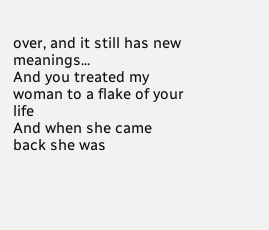over, and it still has new meanings...
And you treated my woman to a flake of your life
And when she came back she was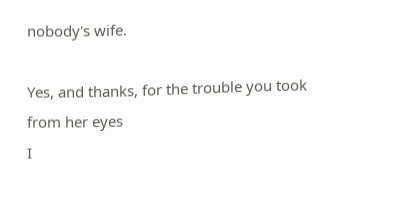nobody's wife.

Yes, and thanks, for the trouble you took from her eyes
I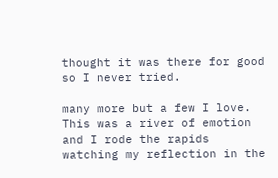thought it was there for good so I never tried.

many more but a few I love.
This was a river of emotion and I rode the rapids watching my reflection in the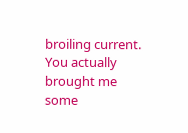broiling current. You actually brought me some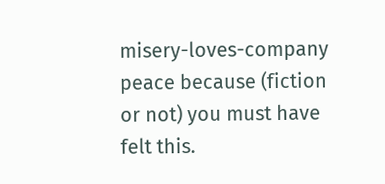misery-loves-company peace because (fiction or not) you must have felt this.